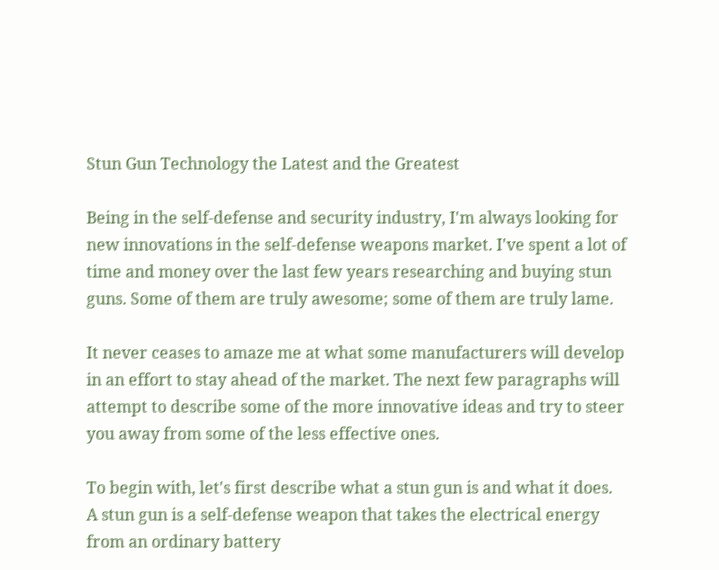Stun Gun Technology the Latest and the Greatest

Being in the self-defense and security industry, I'm always looking for new innovations in the self-defense weapons market. I've spent a lot of time and money over the last few years researching and buying stun guns. Some of them are truly awesome; some of them are truly lame.

It never ceases to amaze me at what some manufacturers will develop in an effort to stay ahead of the market. The next few paragraphs will attempt to describe some of the more innovative ideas and try to steer you away from some of the less effective ones.

To begin with, let's first describe what a stun gun is and what it does.
A stun gun is a self-defense weapon that takes the electrical energy from an ordinary battery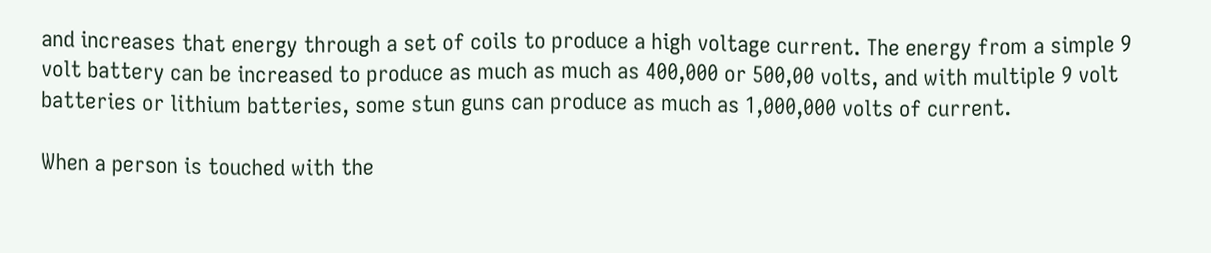and increases that energy through a set of coils to produce a high voltage current. The energy from a simple 9 volt battery can be increased to produce as much as much as 400,000 or 500,00 volts, and with multiple 9 volt batteries or lithium batteries, some stun guns can produce as much as 1,000,000 volts of current.

When a person is touched with the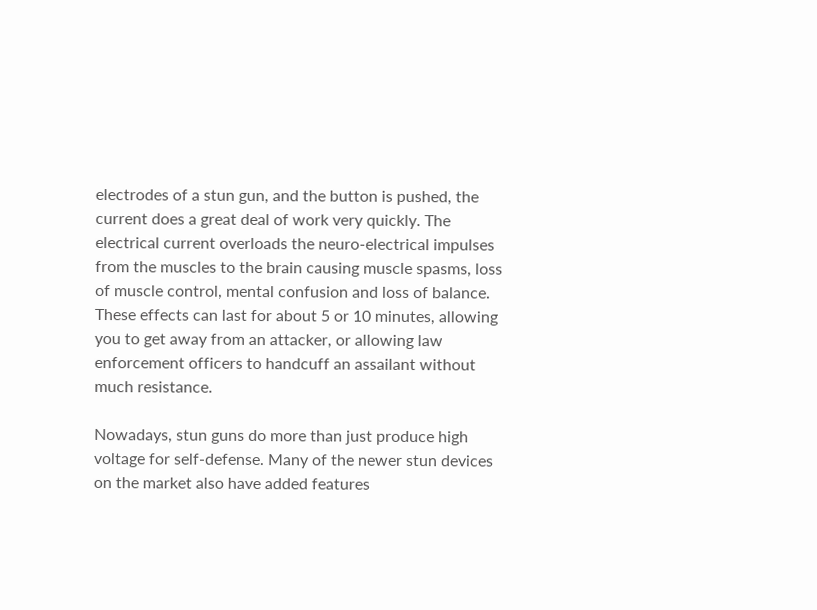electrodes of a stun gun, and the button is pushed, the current does a great deal of work very quickly. The electrical current overloads the neuro-electrical impulses from the muscles to the brain causing muscle spasms, loss of muscle control, mental confusion and loss of balance. These effects can last for about 5 or 10 minutes, allowing you to get away from an attacker, or allowing law enforcement officers to handcuff an assailant without much resistance.

Nowadays, stun guns do more than just produce high voltage for self-defense. Many of the newer stun devices on the market also have added features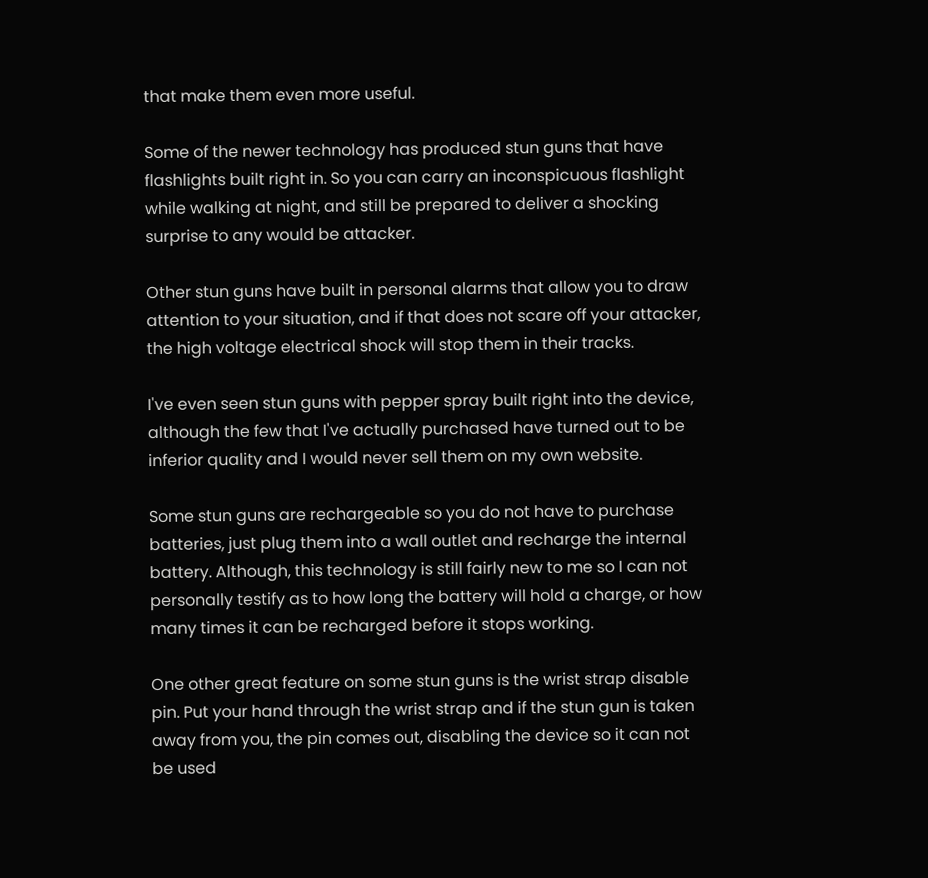that make them even more useful.

Some of the newer technology has produced stun guns that have flashlights built right in. So you can carry an inconspicuous flashlight while walking at night, and still be prepared to deliver a shocking surprise to any would be attacker.

Other stun guns have built in personal alarms that allow you to draw attention to your situation, and if that does not scare off your attacker, the high voltage electrical shock will stop them in their tracks.

I've even seen stun guns with pepper spray built right into the device, although the few that I've actually purchased have turned out to be inferior quality and I would never sell them on my own website.

Some stun guns are rechargeable so you do not have to purchase batteries, just plug them into a wall outlet and recharge the internal battery. Although, this technology is still fairly new to me so I can not personally testify as to how long the battery will hold a charge, or how many times it can be recharged before it stops working.

One other great feature on some stun guns is the wrist strap disable pin. Put your hand through the wrist strap and if the stun gun is taken away from you, the pin comes out, disabling the device so it can not be used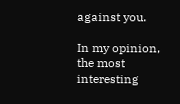against you.

In my opinion, the most interesting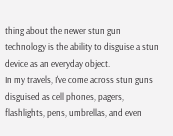thing about the newer stun gun technology is the ability to disguise a stun device as an everyday object.
In my travels, I've come across stun guns disguised as cell phones, pagers, flashlights, pens, umbrellas, and even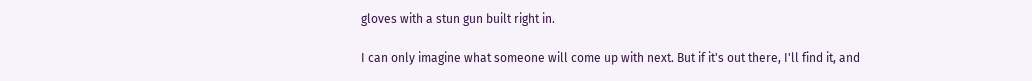gloves with a stun gun built right in.

I can only imagine what someone will come up with next. But if it's out there, I'll find it, and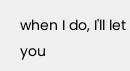when I do, I'll let you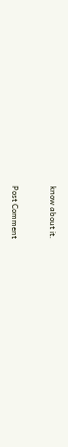know about it.


Post Comment